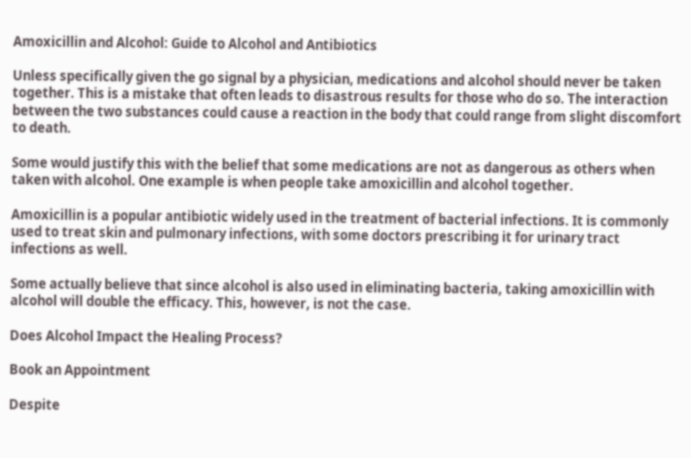Amoxicillin and Alcohol: Guide to Alcohol and Antibiotics

Unless specifically given the go signal by a physician, medications and alcohol should never be taken together. This is a mistake that often leads to disastrous results for those who do so. The interaction between the two substances could cause a reaction in the body that could range from slight discomfort to death.

Some would justify this with the belief that some medications are not as dangerous as others when taken with alcohol. One example is when people take amoxicillin and alcohol together.

Amoxicillin is a popular antibiotic widely used in the treatment of bacterial infections. It is commonly used to treat skin and pulmonary infections, with some doctors prescribing it for urinary tract infections as well.

Some actually believe that since alcohol is also used in eliminating bacteria, taking amoxicillin with alcohol will double the efficacy. This, however, is not the case.

Does Alcohol Impact the Healing Process?

Book an Appointment

Despite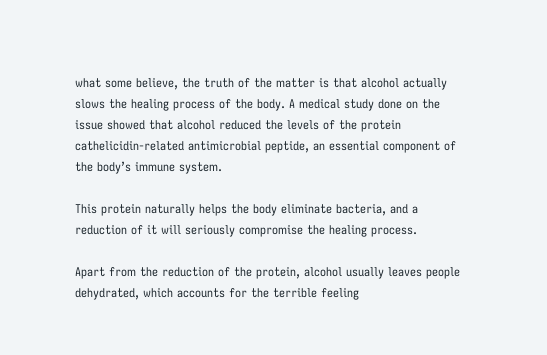what some believe, the truth of the matter is that alcohol actually slows the healing process of the body. A medical study done on the issue showed that alcohol reduced the levels of the protein cathelicidin-related antimicrobial peptide, an essential component of the body’s immune system.

This protein naturally helps the body eliminate bacteria, and a reduction of it will seriously compromise the healing process.

Apart from the reduction of the protein, alcohol usually leaves people dehydrated, which accounts for the terrible feeling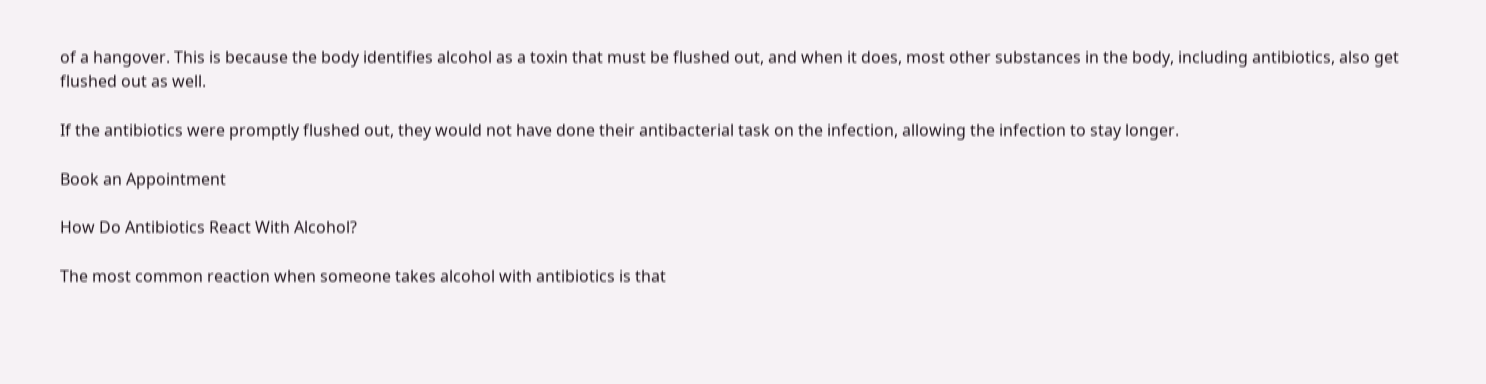of a hangover. This is because the body identifies alcohol as a toxin that must be flushed out, and when it does, most other substances in the body, including antibiotics, also get flushed out as well.

If the antibiotics were promptly flushed out, they would not have done their antibacterial task on the infection, allowing the infection to stay longer.

Book an Appointment

How Do Antibiotics React With Alcohol?

The most common reaction when someone takes alcohol with antibiotics is that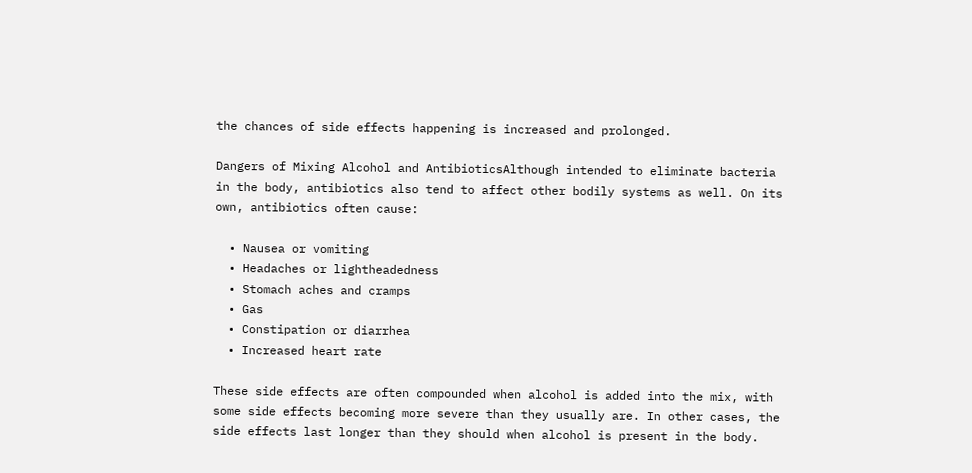the chances of side effects happening is increased and prolonged.

Dangers of Mixing Alcohol and AntibioticsAlthough intended to eliminate bacteria in the body, antibiotics also tend to affect other bodily systems as well. On its own, antibiotics often cause:

  • Nausea or vomiting
  • Headaches or lightheadedness
  • Stomach aches and cramps
  • Gas
  • Constipation or diarrhea
  • Increased heart rate

These side effects are often compounded when alcohol is added into the mix, with some side effects becoming more severe than they usually are. In other cases, the side effects last longer than they should when alcohol is present in the body.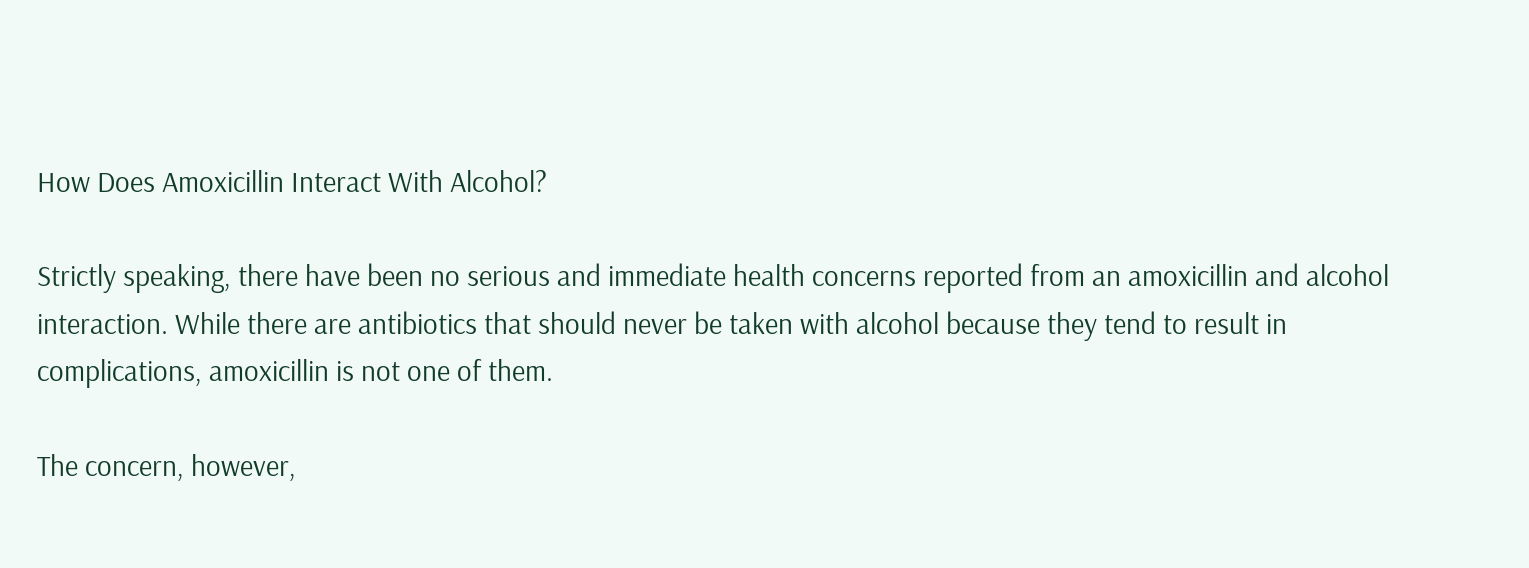How Does Amoxicillin Interact With Alcohol?

Strictly speaking, there have been no serious and immediate health concerns reported from an amoxicillin and alcohol interaction. While there are antibiotics that should never be taken with alcohol because they tend to result in complications, amoxicillin is not one of them.

The concern, however,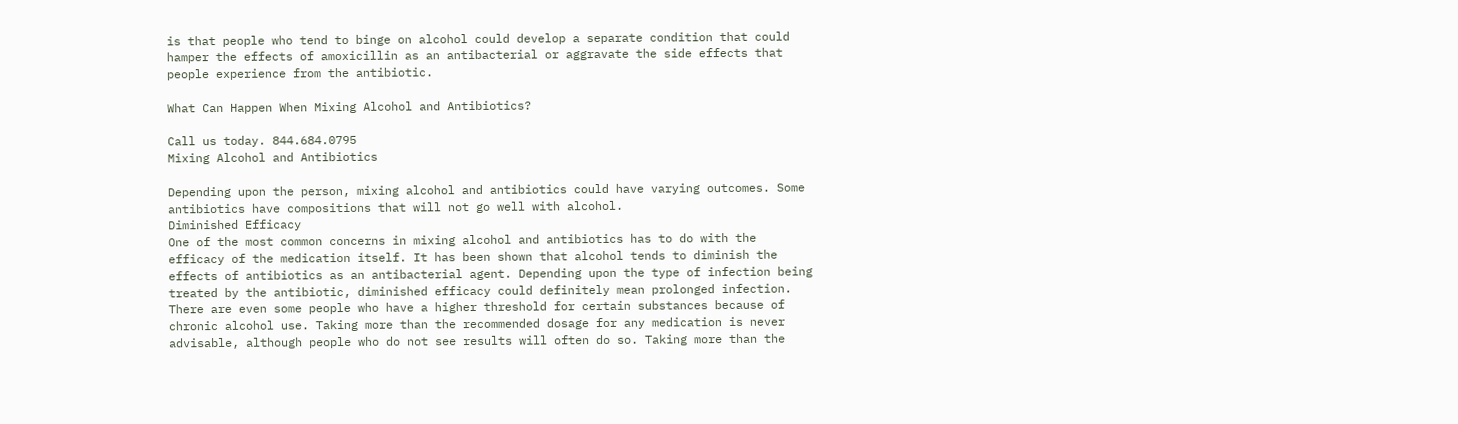is that people who tend to binge on alcohol could develop a separate condition that could hamper the effects of amoxicillin as an antibacterial or aggravate the side effects that people experience from the antibiotic.

What Can Happen When Mixing Alcohol and Antibiotics?

Call us today. 844.684.0795
Mixing Alcohol and Antibiotics

Depending upon the person, mixing alcohol and antibiotics could have varying outcomes. Some antibiotics have compositions that will not go well with alcohol.
Diminished Efficacy
One of the most common concerns in mixing alcohol and antibiotics has to do with the efficacy of the medication itself. It has been shown that alcohol tends to diminish the effects of antibiotics as an antibacterial agent. Depending upon the type of infection being treated by the antibiotic, diminished efficacy could definitely mean prolonged infection. There are even some people who have a higher threshold for certain substances because of chronic alcohol use. Taking more than the recommended dosage for any medication is never advisable, although people who do not see results will often do so. Taking more than the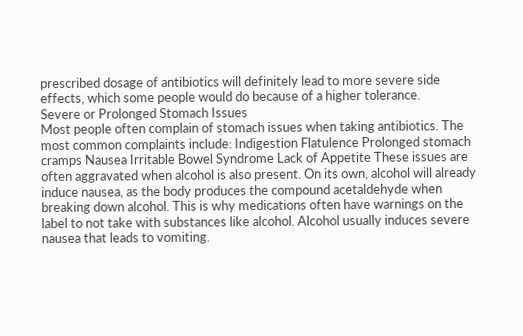prescribed dosage of antibiotics will definitely lead to more severe side effects, which some people would do because of a higher tolerance.
Severe or Prolonged Stomach Issues
Most people often complain of stomach issues when taking antibiotics. The most common complaints include: Indigestion Flatulence Prolonged stomach cramps Nausea Irritable Bowel Syndrome Lack of Appetite These issues are often aggravated when alcohol is also present. On its own, alcohol will already induce nausea, as the body produces the compound acetaldehyde when breaking down alcohol. This is why medications often have warnings on the label to not take with substances like alcohol. Alcohol usually induces severe nausea that leads to vomiting.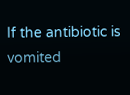If the antibiotic is vomited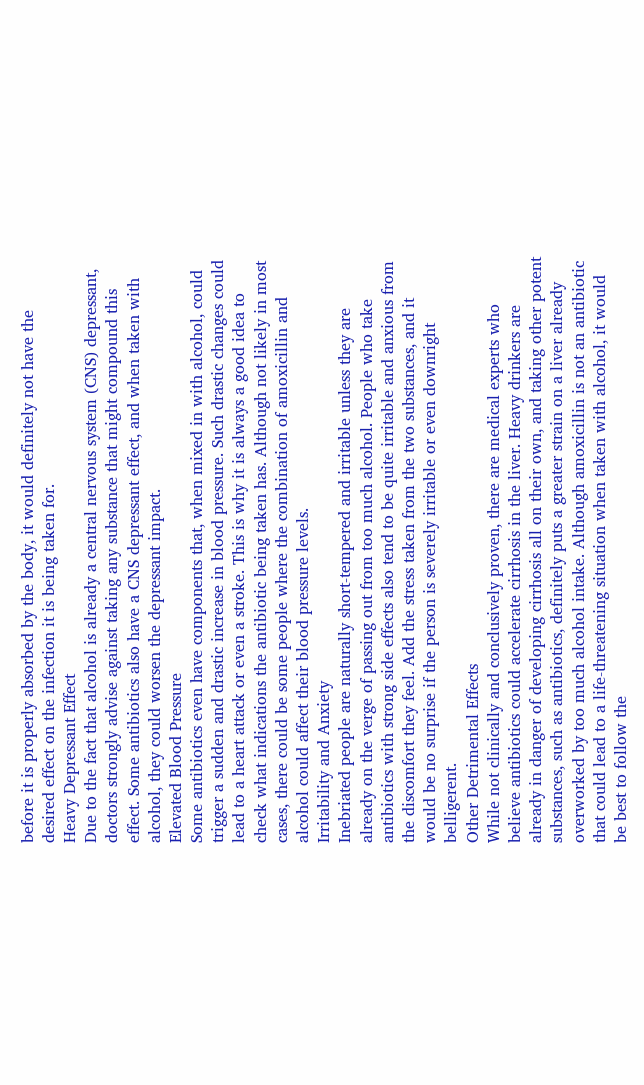before it is properly absorbed by the body, it would definitely not have the desired effect on the infection it is being taken for.
Heavy Depressant Effect
Due to the fact that alcohol is already a central nervous system (CNS) depressant, doctors strongly advise against taking any substance that might compound this effect. Some antibiotics also have a CNS depressant effect, and when taken with alcohol, they could worsen the depressant impact.
Elevated Blood Pressure
Some antibiotics even have components that, when mixed in with alcohol, could trigger a sudden and drastic increase in blood pressure. Such drastic changes could lead to a heart attack or even a stroke. This is why it is always a good idea to check what indications the antibiotic being taken has. Although not likely in most cases, there could be some people where the combination of amoxicillin and alcohol could affect their blood pressure levels.
Irritability and Anxiety
Inebriated people are naturally short-tempered and irritable unless they are already on the verge of passing out from too much alcohol. People who take antibiotics with strong side effects also tend to be quite irritable and anxious from the discomfort they feel. Add the stress taken from the two substances, and it would be no surprise if the person is severely irritable or even downright belligerent.
Other Detrimental Effects
While not clinically and conclusively proven, there are medical experts who believe antibiotics could accelerate cirrhosis in the liver. Heavy drinkers are already in danger of developing cirrhosis all on their own, and taking other potent substances, such as antibiotics, definitely puts a greater strain on a liver already overworked by too much alcohol intake. Although amoxicillin is not an antibiotic that could lead to a life-threatening situation when taken with alcohol, it would be best to follow the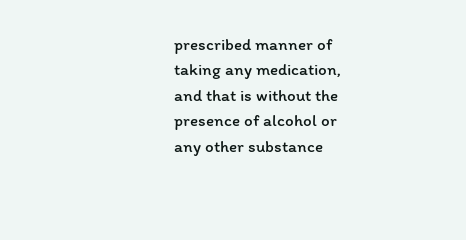prescribed manner of taking any medication, and that is without the presence of alcohol or any other substance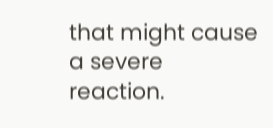that might cause a severe reaction.